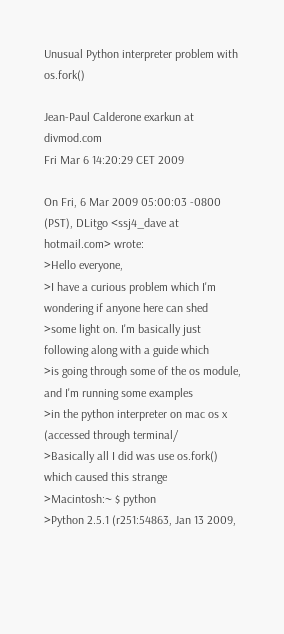Unusual Python interpreter problem with os.fork()

Jean-Paul Calderone exarkun at divmod.com
Fri Mar 6 14:20:29 CET 2009

On Fri, 6 Mar 2009 05:00:03 -0800 (PST), DLitgo <ssj4_dave at hotmail.com> wrote:
>Hello everyone,
>I have a curious problem which I'm wondering if anyone here can shed
>some light on. I'm basically just following along with a guide which
>is going through some of the os module, and I'm running some examples
>in the python interpreter on mac os x (accessed through terminal/
>Basically all I did was use os.fork() which caused this strange
>Macintosh:~ $ python
>Python 2.5.1 (r251:54863, Jan 13 2009,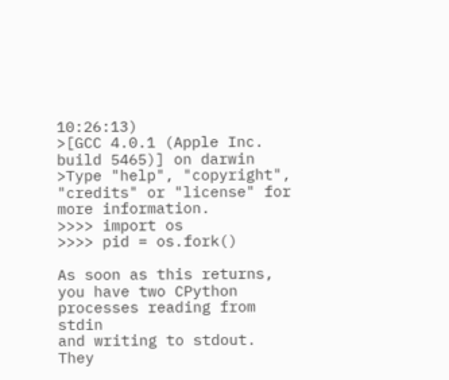10:26:13)
>[GCC 4.0.1 (Apple Inc. build 5465)] on darwin
>Type "help", "copyright", "credits" or "license" for more information.
>>>> import os
>>>> pid = os.fork()

As soon as this returns, you have two CPython processes reading from stdin
and writing to stdout.  They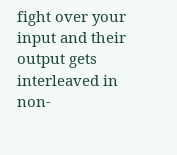fight over your input and their output gets
interleaved in non-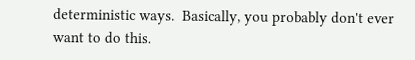deterministic ways.  Basically, you probably don't ever
want to do this.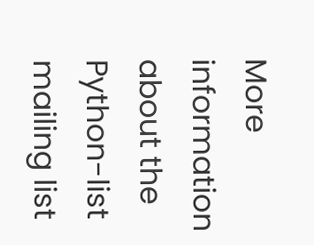More information about the Python-list mailing list